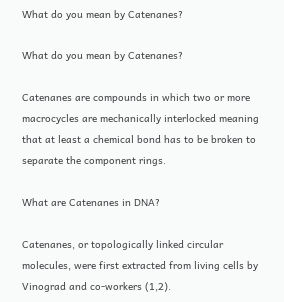What do you mean by Catenanes?

What do you mean by Catenanes?

Catenanes are compounds in which two or more macrocycles are mechanically interlocked meaning that at least a chemical bond has to be broken to separate the component rings.

What are Catenanes in DNA?

Catenanes, or topologically linked circular molecules, were first extracted from living cells by Vinograd and co-workers (1,2).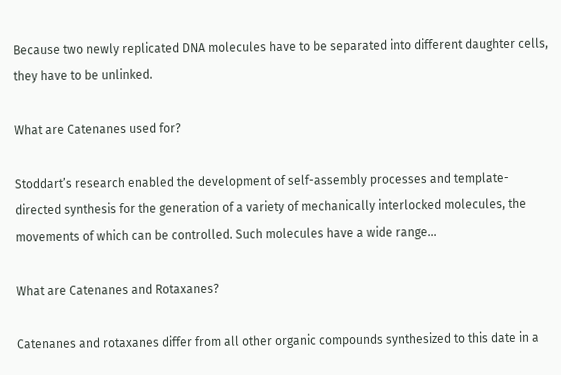Because two newly replicated DNA molecules have to be separated into different daughter cells, they have to be unlinked.

What are Catenanes used for?

Stoddart’s research enabled the development of self-assembly processes and template-directed synthesis for the generation of a variety of mechanically interlocked molecules, the movements of which can be controlled. Such molecules have a wide range…

What are Catenanes and Rotaxanes?

Catenanes and rotaxanes differ from all other organic compounds synthesized to this date in a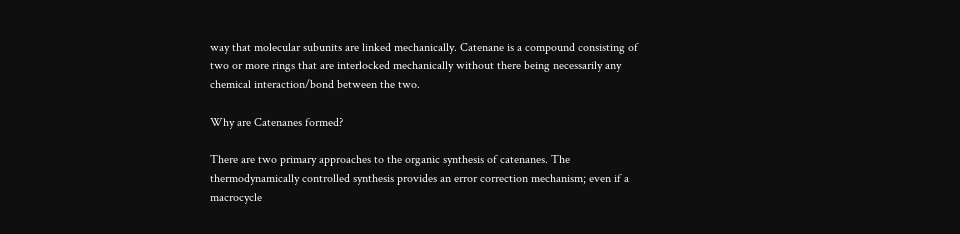way that molecular subunits are linked mechanically. Catenane is a compound consisting of two or more rings that are interlocked mechanically without there being necessarily any chemical interaction/bond between the two.

Why are Catenanes formed?

There are two primary approaches to the organic synthesis of catenanes. The thermodynamically controlled synthesis provides an error correction mechanism; even if a macrocycle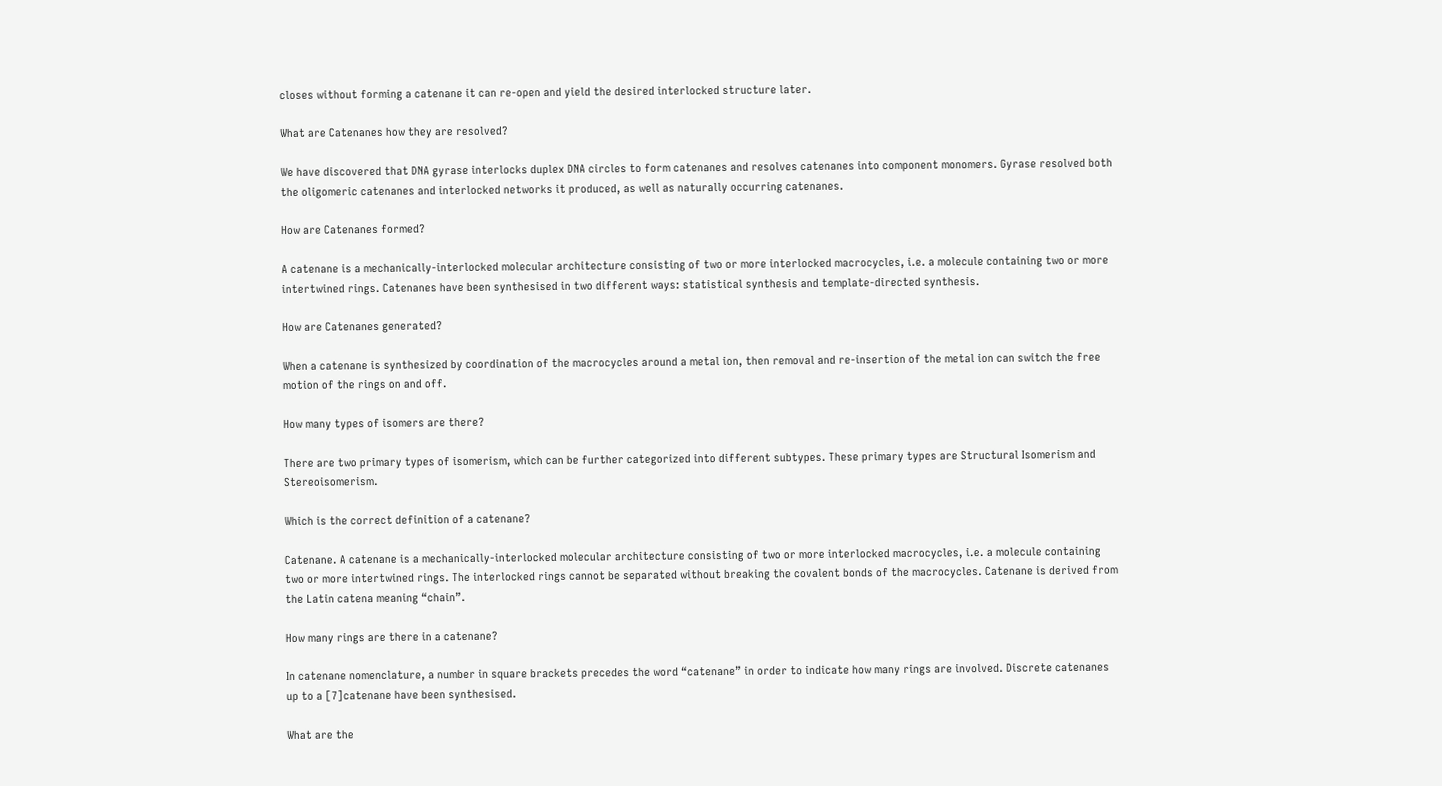closes without forming a catenane it can re-open and yield the desired interlocked structure later.

What are Catenanes how they are resolved?

We have discovered that DNA gyrase interlocks duplex DNA circles to form catenanes and resolves catenanes into component monomers. Gyrase resolved both the oligomeric catenanes and interlocked networks it produced, as well as naturally occurring catenanes.

How are Catenanes formed?

A catenane is a mechanically-interlocked molecular architecture consisting of two or more interlocked macrocycles, i.e. a molecule containing two or more intertwined rings. Catenanes have been synthesised in two different ways: statistical synthesis and template-directed synthesis.

How are Catenanes generated?

When a catenane is synthesized by coordination of the macrocycles around a metal ion, then removal and re-insertion of the metal ion can switch the free motion of the rings on and off.

How many types of isomers are there?

There are two primary types of isomerism, which can be further categorized into different subtypes. These primary types are Structural Isomerism and Stereoisomerism.

Which is the correct definition of a catenane?

Catenane. A catenane is a mechanically-interlocked molecular architecture consisting of two or more interlocked macrocycles, i.e. a molecule containing two or more intertwined rings. The interlocked rings cannot be separated without breaking the covalent bonds of the macrocycles. Catenane is derived from the Latin catena meaning “chain”.

How many rings are there in a catenane?

In catenane nomenclature, a number in square brackets precedes the word “catenane” in order to indicate how many rings are involved. Discrete catenanes up to a [7]catenane have been synthesised.

What are the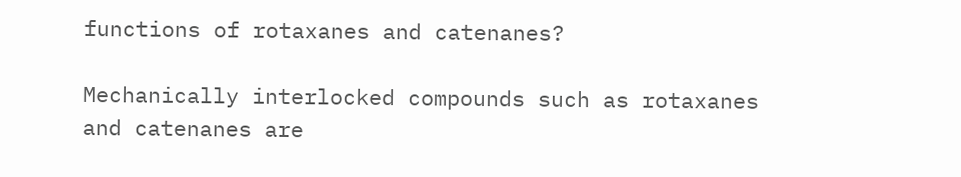functions of rotaxanes and catenanes?

Mechanically interlocked compounds such as rotaxanes and catenanes are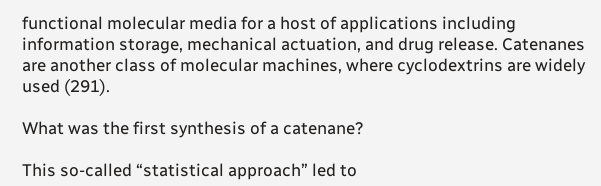functional molecular media for a host of applications including information storage, mechanical actuation, and drug release. Catenanes are another class of molecular machines, where cyclodextrins are widely used (291).

What was the first synthesis of a catenane?

This so-called “statistical approach” led to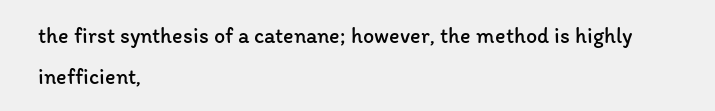the first synthesis of a catenane; however, the method is highly inefficient,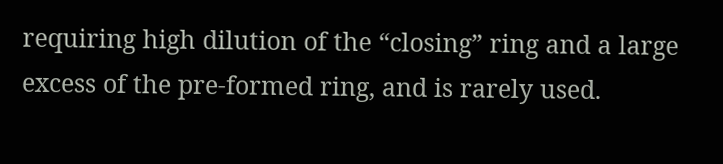requiring high dilution of the “closing” ring and a large excess of the pre-formed ring, and is rarely used.